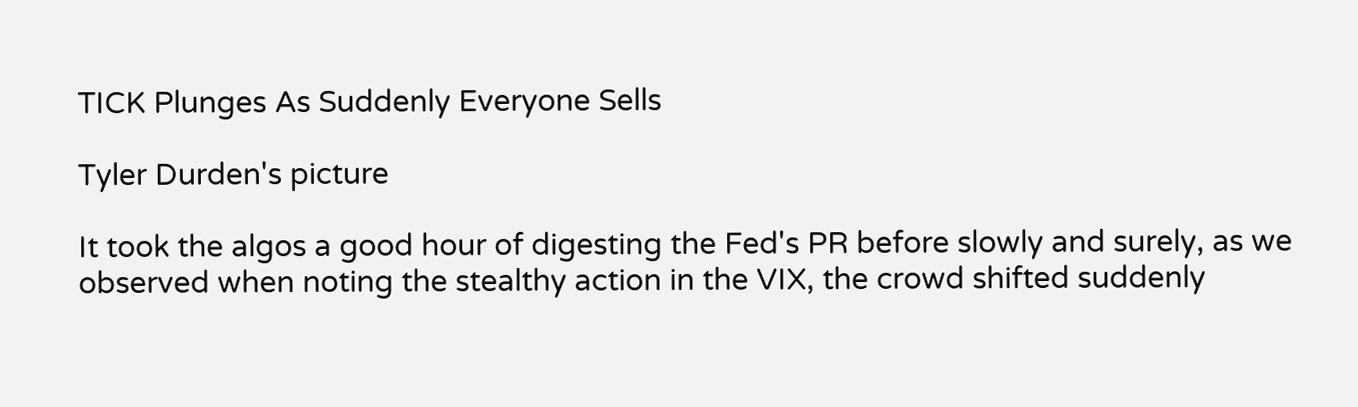TICK Plunges As Suddenly Everyone Sells

Tyler Durden's picture

It took the algos a good hour of digesting the Fed's PR before slowly and surely, as we observed when noting the stealthy action in the VIX, the crowd shifted suddenly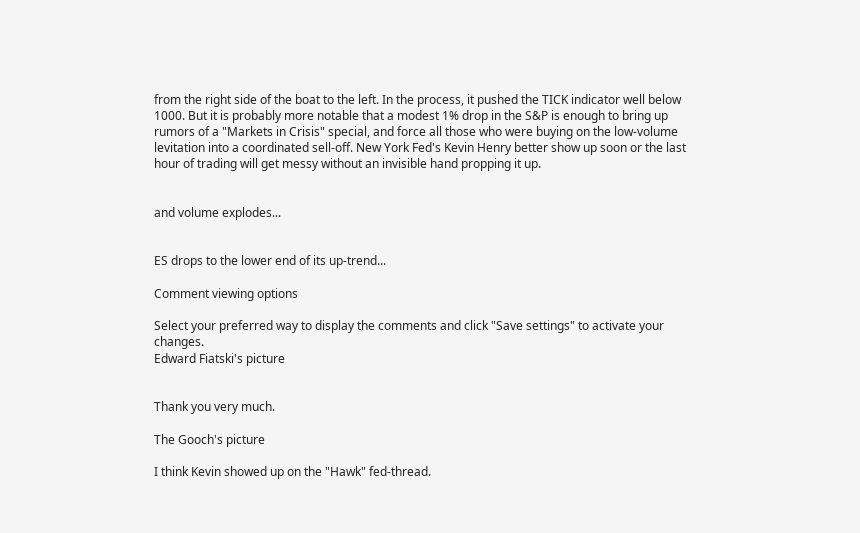from the right side of the boat to the left. In the process, it pushed the TICK indicator well below 1000. But it is probably more notable that a modest 1% drop in the S&P is enough to bring up rumors of a "Markets in Crisis" special, and force all those who were buying on the low-volume levitation into a coordinated sell-off. New York Fed's Kevin Henry better show up soon or the last hour of trading will get messy without an invisible hand propping it up.


and volume explodes...


ES drops to the lower end of its up-trend...

Comment viewing options

Select your preferred way to display the comments and click "Save settings" to activate your changes.
Edward Fiatski's picture


Thank you very much.

The Gooch's picture

I think Kevin showed up on the "Hawk" fed-thread.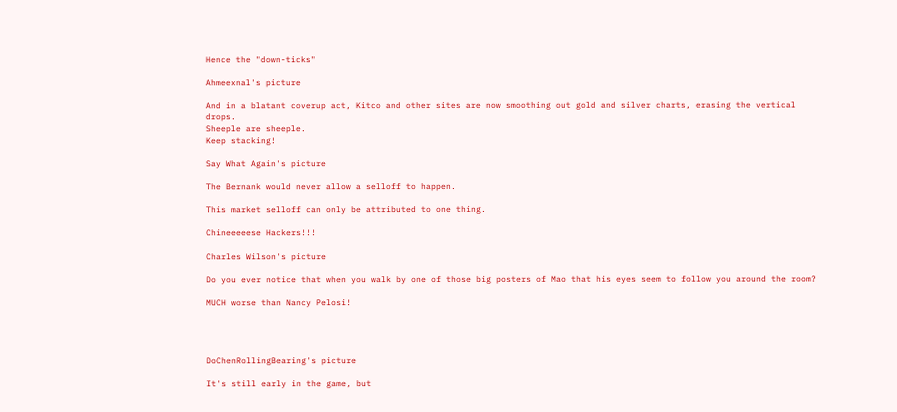Hence the "down-ticks"

Ahmeexnal's picture

And in a blatant coverup act, Kitco and other sites are now smoothing out gold and silver charts, erasing the vertical drops.
Sheeple are sheeple.
Keep stacking!

Say What Again's picture

The Bernank would never allow a selloff to happen.

This market selloff can only be attributed to one thing.

Chineeeeese Hackers!!!

Charles Wilson's picture

Do you ever notice that when you walk by one of those big posters of Mao that his eyes seem to follow you around the room?

MUCH worse than Nancy Pelosi!




DoChenRollingBearing's picture

It's still early in the game, but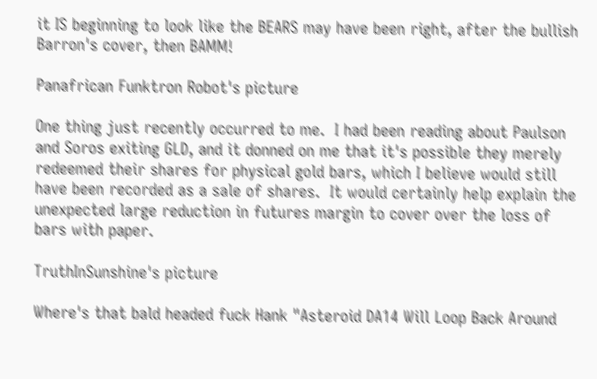it IS beginning to look like the BEARS may have been right, after the bullish Barron's cover, then BAMM!

Panafrican Funktron Robot's picture

One thing just recently occurred to me.  I had been reading about Paulson and Soros exiting GLD, and it donned on me that it's possible they merely redeemed their shares for physical gold bars, which I believe would still have been recorded as a sale of shares.  It would certainly help explain the unexpected large reduction in futures margin to cover over the loss of bars with paper.

TruthInSunshine's picture

Where's that bald headed fuck Hank "Asteroid DA14 Will Loop Back Around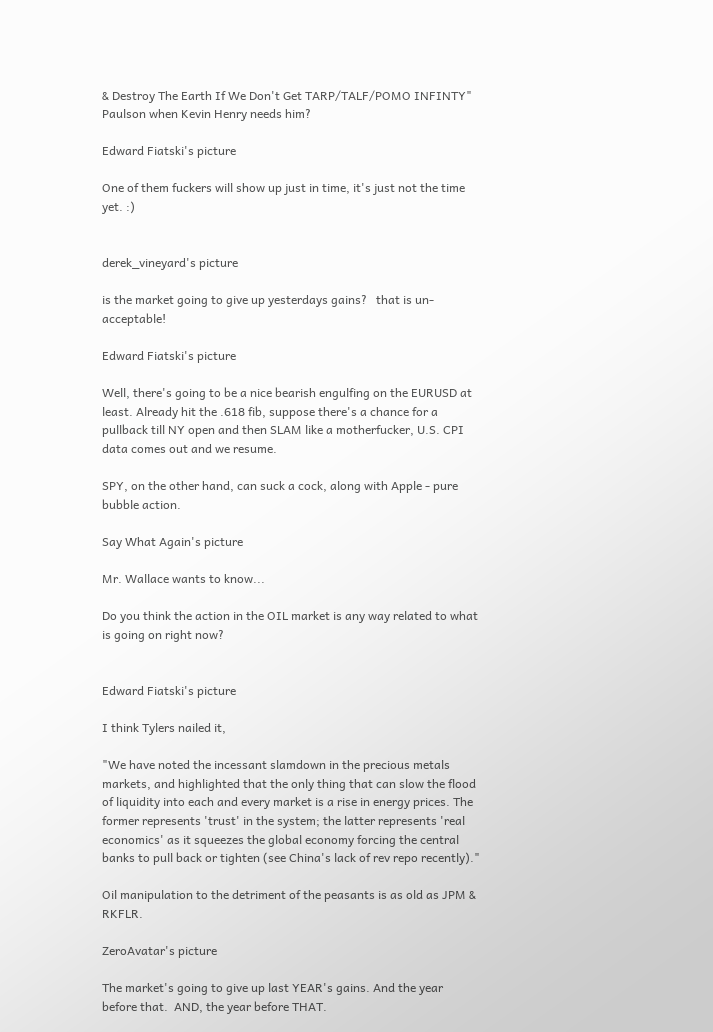& Destroy The Earth If We Don't Get TARP/TALF/POMO INFINTY" Paulson when Kevin Henry needs him?

Edward Fiatski's picture

One of them fuckers will show up just in time, it's just not the time yet. :)


derek_vineyard's picture

is the market going to give up yesterdays gains?   that is un-acceptable!

Edward Fiatski's picture

Well, there's going to be a nice bearish engulfing on the EURUSD at least. Already hit the .618 fib, suppose there's a chance for a pullback till NY open and then SLAM like a motherfucker, U.S. CPI data comes out and we resume.

SPY, on the other hand, can suck a cock, along with Apple - pure bubble action.

Say What Again's picture

Mr. Wallace wants to know...

Do you think the action in the OIL market is any way related to what is going on right now?


Edward Fiatski's picture

I think Tylers nailed it,

"We have noted the incessant slamdown in the precious metals markets, and highlighted that the only thing that can slow the flood of liquidity into each and every market is a rise in energy prices. The former represents 'trust' in the system; the latter represents 'real economics' as it squeezes the global economy forcing the central banks to pull back or tighten (see China's lack of rev repo recently)."

Oil manipulation to the detriment of the peasants is as old as JPM & RKFLR.

ZeroAvatar's picture

The market's going to give up last YEAR's gains. And the year before that.  AND, the year before THAT.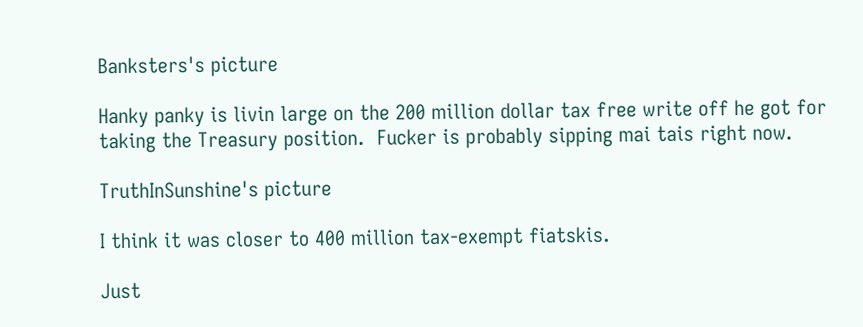Banksters's picture

Hanky panky is livin large on the 200 million dollar tax free write off he got for taking the Treasury position.  Fucker is probably sipping mai tais right now.

TruthInSunshine's picture

I think it was closer to 400 million tax-exempt fiatskis.

Just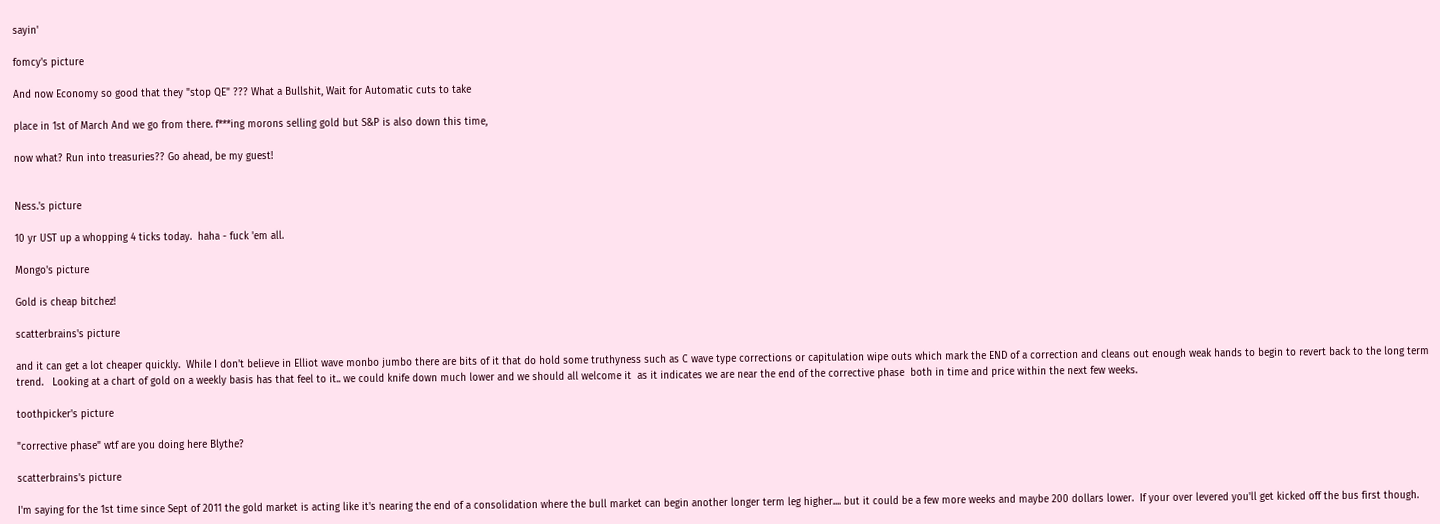sayin'

fomcy's picture

And now Economy so good that they "stop QE" ??? What a Bullshit, Wait for Automatic cuts to take

place in 1st of March And we go from there. f***ing morons selling gold but S&P is also down this time,

now what? Run into treasuries?? Go ahead, be my guest!


Ness.'s picture

10 yr UST up a whopping 4 ticks today.  haha - fuck 'em all.

Mongo's picture

Gold is cheap bitchez!

scatterbrains's picture

and it can get a lot cheaper quickly.  While I don't believe in Elliot wave monbo jumbo there are bits of it that do hold some truthyness such as C wave type corrections or capitulation wipe outs which mark the END of a correction and cleans out enough weak hands to begin to revert back to the long term trend.   Looking at a chart of gold on a weekly basis has that feel to it.. we could knife down much lower and we should all welcome it  as it indicates we are near the end of the corrective phase  both in time and price within the next few weeks.

toothpicker's picture

"corrective phase" wtf are you doing here Blythe?

scatterbrains's picture

I'm saying for the 1st time since Sept of 2011 the gold market is acting like it's nearing the end of a consolidation where the bull market can begin another longer term leg higher.... but it could be a few more weeks and maybe 200 dollars lower.  If your over levered you'll get kicked off the bus first though.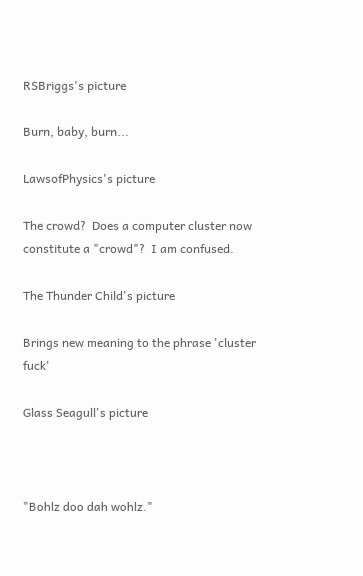RSBriggs's picture

Burn, baby, burn...

LawsofPhysics's picture

The crowd?  Does a computer cluster now constitute a "crowd"?  I am confused.

The Thunder Child's picture

Brings new meaning to the phrase 'cluster fuck'

Glass Seagull's picture



"Bohlz doo dah wohlz."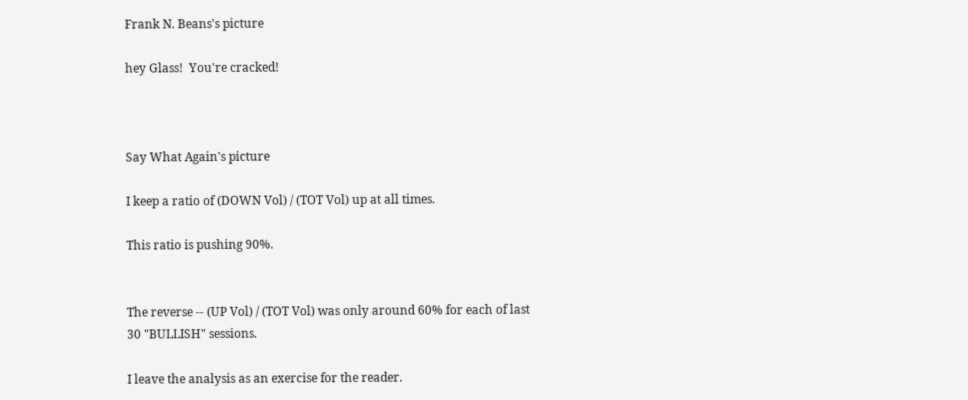Frank N. Beans's picture

hey Glass!  You're cracked!



Say What Again's picture

I keep a ratio of (DOWN Vol) / (TOT Vol) up at all times.

This ratio is pushing 90%.


The reverse -- (UP Vol) / (TOT Vol) was only around 60% for each of last 30 "BULLISH" sessions.

I leave the analysis as an exercise for the reader.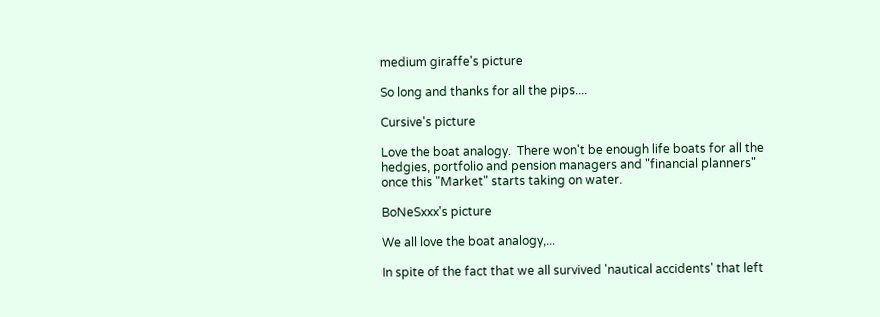medium giraffe's picture

So long and thanks for all the pips....

Cursive's picture

Love the boat analogy.  There won't be enough life boats for all the hedgies, portfolio and pension managers and "financial planners" once this "Market" starts taking on water.

BoNeSxxx's picture

We all love the boat analogy,...

In spite of the fact that we all survived 'nautical accidents' that left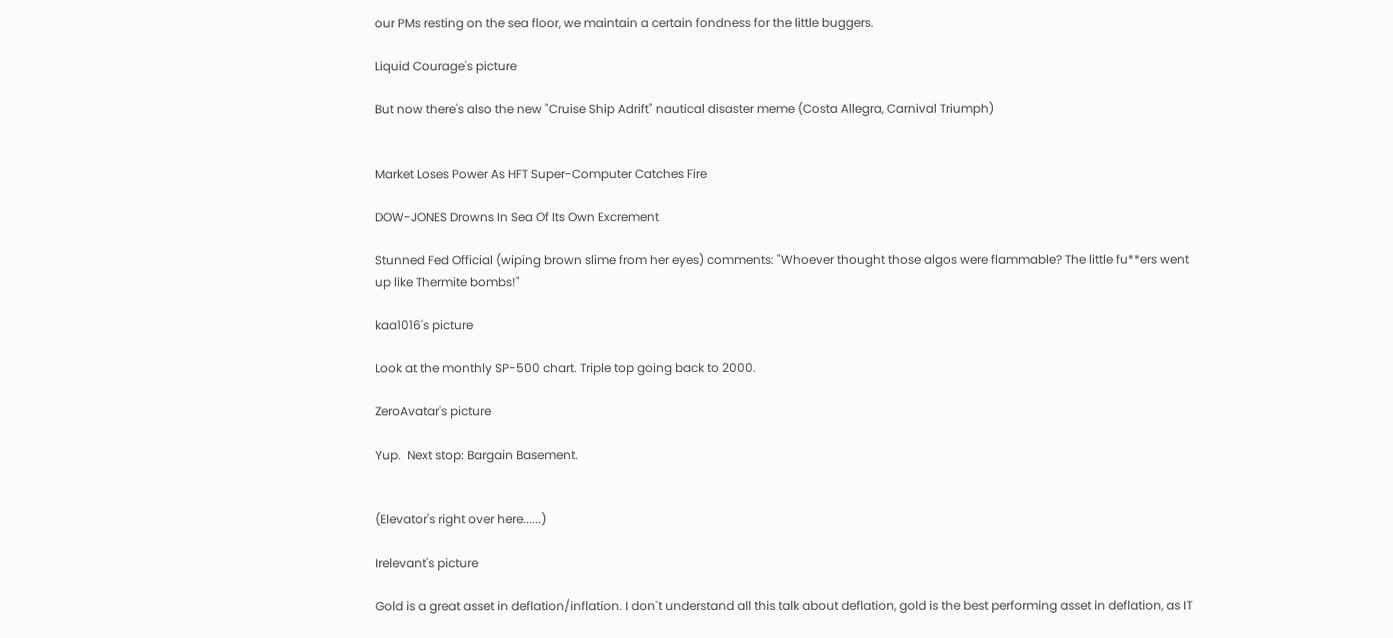our PMs resting on the sea floor, we maintain a certain fondness for the little buggers.

Liquid Courage's picture

But now there's also the new "Cruise Ship Adrift" nautical disaster meme (Costa Allegra, Carnival Triumph)


Market Loses Power As HFT Super-Computer Catches Fire

DOW-JONES Drowns In Sea Of Its Own Excrement

Stunned Fed Official (wiping brown slime from her eyes) comments: "Whoever thought those algos were flammable? The little fu**ers went up like Thermite bombs!"

kaa1016's picture

Look at the monthly SP-500 chart. Triple top going back to 2000.

ZeroAvatar's picture

Yup.  Next stop: Bargain Basement.


(Elevator's right over here......)

Irelevant's picture

Gold is a great asset in deflation/inflation. I don`t understand all this talk about deflation, gold is the best performing asset in deflation, as IT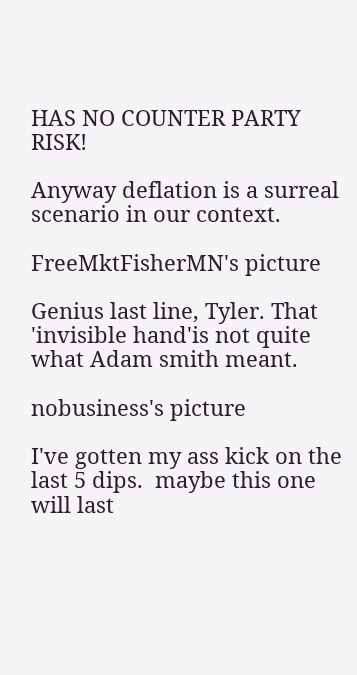HAS NO COUNTER PARTY RISK!

Anyway deflation is a surreal scenario in our context.

FreeMktFisherMN's picture

Genius last line, Tyler. That 'invisible hand'is not quite what Adam smith meant.

nobusiness's picture

I've gotten my ass kick on the last 5 dips.  maybe this one will last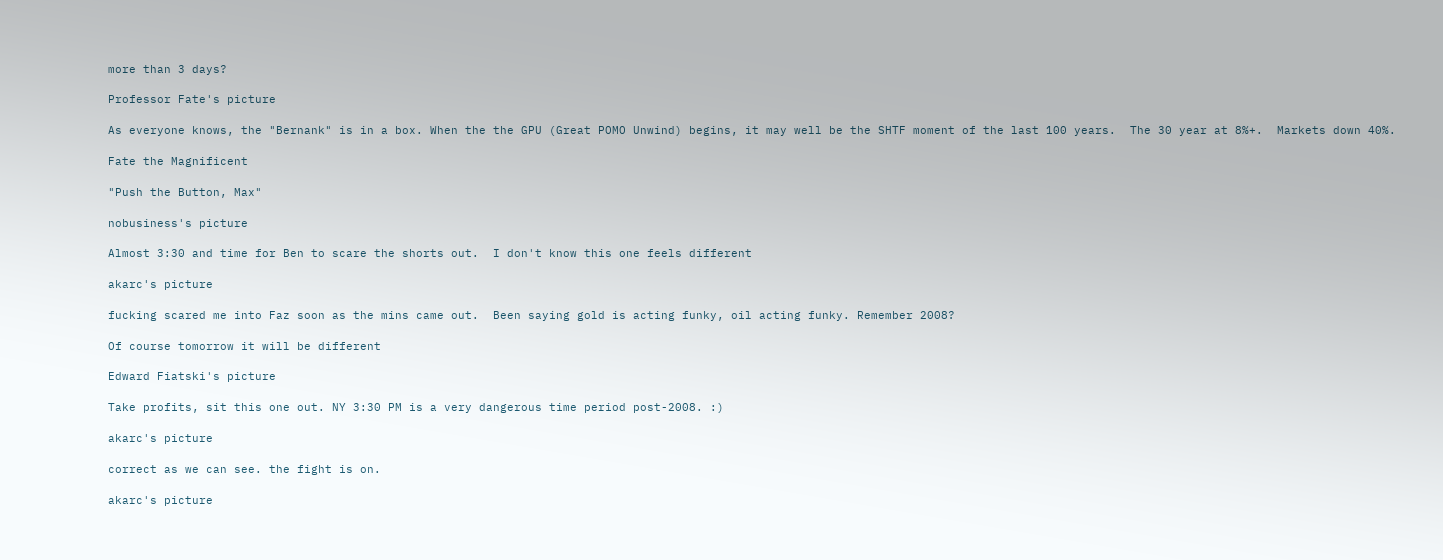more than 3 days?

Professor Fate's picture

As everyone knows, the "Bernank" is in a box. When the the GPU (Great POMO Unwind) begins, it may well be the SHTF moment of the last 100 years.  The 30 year at 8%+.  Markets down 40%.

Fate the Magnificent

"Push the Button, Max"

nobusiness's picture

Almost 3:30 and time for Ben to scare the shorts out.  I don't know this one feels different

akarc's picture

fucking scared me into Faz soon as the mins came out.  Been saying gold is acting funky, oil acting funky. Remember 2008?

Of course tomorrow it will be different

Edward Fiatski's picture

Take profits, sit this one out. NY 3:30 PM is a very dangerous time period post-2008. :)

akarc's picture

correct as we can see. the fight is on.

akarc's picture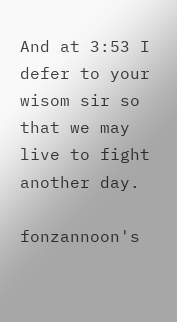And at 3:53 I defer to your wisom sir so that we may live to fight another day.

fonzannoon's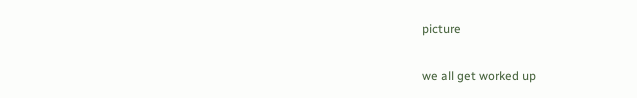picture

we all get worked up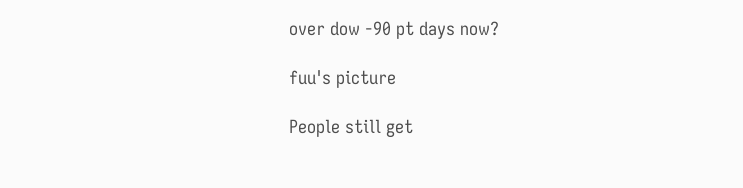over dow -90 pt days now?

fuu's picture

People still get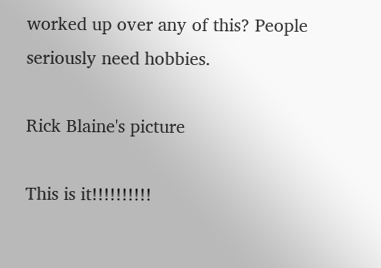worked up over any of this? People seriously need hobbies.

Rick Blaine's picture

This is it!!!!!!!!!!